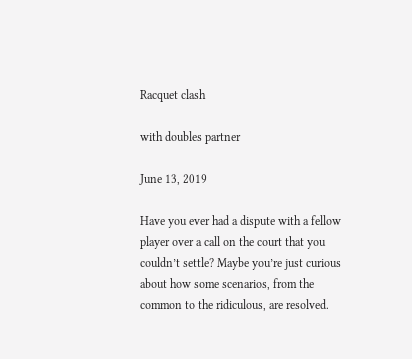Racquet clash

with doubles partner

June 13, 2019

Have you ever had a dispute with a fellow player over a call on the court that you couldn’t settle? Maybe you’re just curious about how some scenarios, from the common to the ridiculous, are resolved.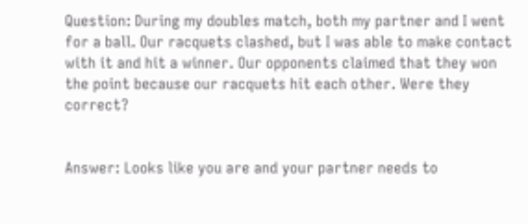Question: During my doubles match, both my partner and I went for a ball. Our racquets clashed, but I was able to make contact with it and hit a winner. Our opponents claimed that they won the point because our racquets hit each other. Were they correct?


Answer: Looks like you are and your partner needs to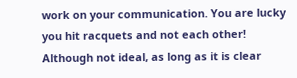work on your communication. You are lucky you hit racquets and not each other! Although not ideal, as long as it is clear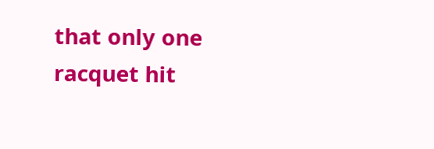that only one racquet hit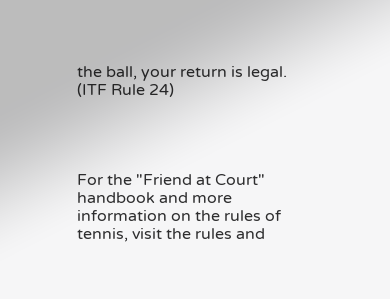the ball, your return is legal. (ITF Rule 24)




For the "Friend at Court" handbook and more information on the rules of tennis, visit the rules and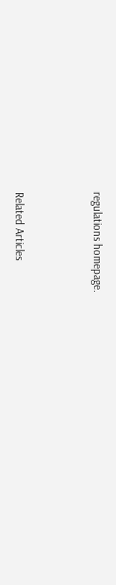regulations homepage.



Related Articles